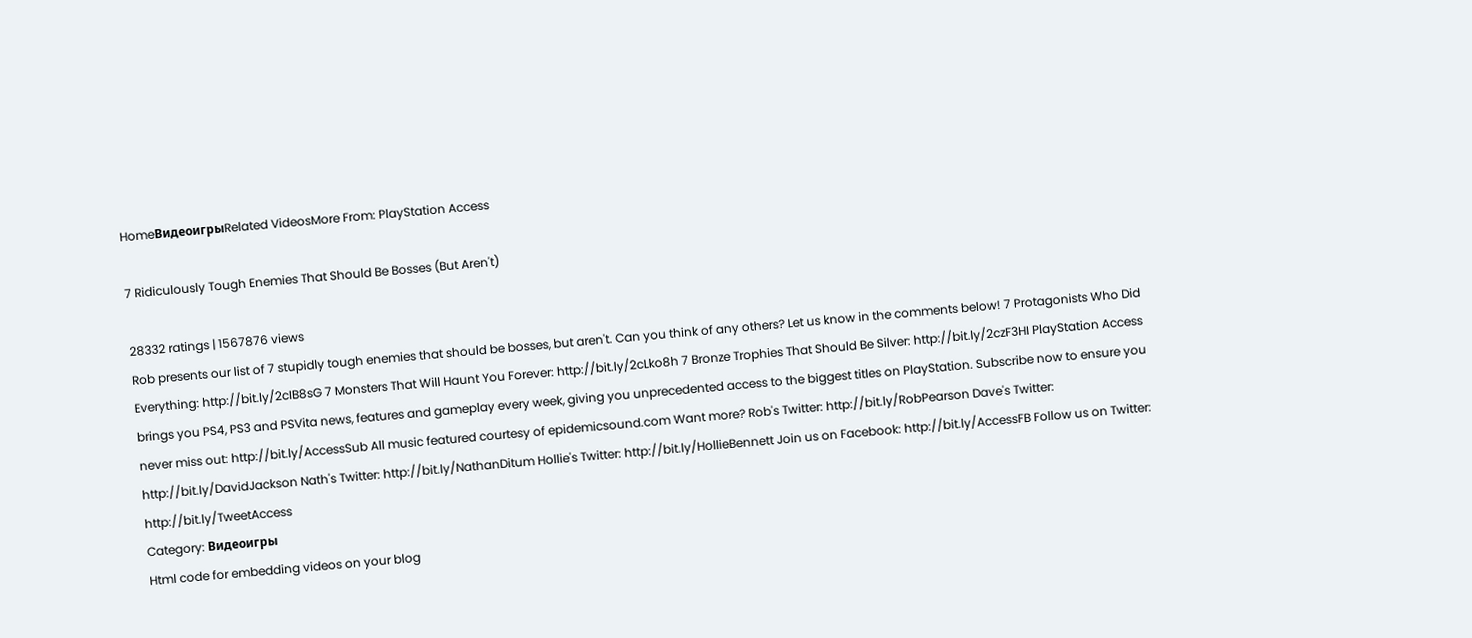HomeВидеоигрыRelated VideosMore From: PlayStation Access

7 Ridiculously Tough Enemies That Should Be Bosses (But Aren't)

28332 ratings | 1567876 views
Rob presents our list of 7 stupidly tough enemies that should be bosses, but aren't. Can you think of any others? Let us know in the comments below! 7 Protagonists Who Did Everything: http://bit.ly/2cIB8sG 7 Monsters That Will Haunt You Forever: http://bit.ly/2cLko8h 7 Bronze Trophies That Should Be Silver: http://bit.ly/2czF3HI PlayStation Access brings you PS4, PS3 and PSVita news, features and gameplay every week, giving you unprecedented access to the biggest titles on PlayStation. Subscribe now to ensure you never miss out: http://bit.ly/AccessSub All music featured courtesy of epidemicsound.com Want more? Rob's Twitter: http://bit.ly/RobPearson Dave's Twitter: http://bit.ly/DavidJackson Nath's Twitter: http://bit.ly/NathanDitum Hollie's Twitter: http://bit.ly/HollieBennett Join us on Facebook: http://bit.ly/AccessFB Follow us on Twitter: http://bit.ly/TweetAccess
Category: Видеоигры
Html code for embedding videos on your blog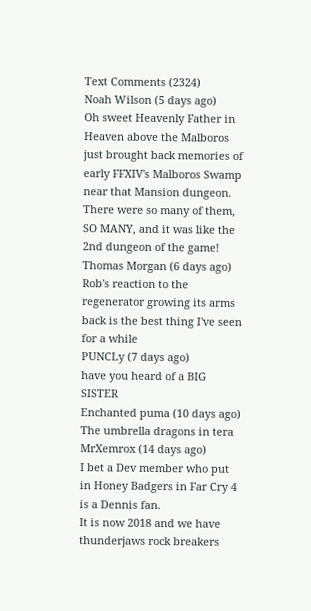Text Comments (2324)
Noah Wilson (5 days ago)
Oh sweet Heavenly Father in Heaven above the Malboros just brought back memories of early FFXIV's Malboros Swamp near that Mansion dungeon. There were so many of them, SO MANY, and it was like the 2nd dungeon of the game!
Thomas Morgan (6 days ago)
Rob's reaction to the regenerator growing its arms back is the best thing I've seen for a while
PUNCLy (7 days ago)
have you heard of a BIG SISTER
Enchanted puma (10 days ago)
The umbrella dragons in tera
MrXemrox (14 days ago)
I bet a Dev member who put in Honey Badgers in Far Cry 4 is a Dennis fan.
It is now 2018 and we have thunderjaws rock breakers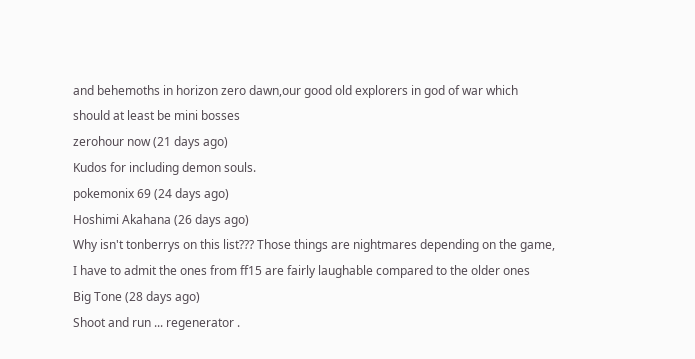and behemoths in horizon zero dawn,our good old explorers in god of war which should at least be mini bosses
zerohour now (21 days ago)
Kudos for including demon souls.
pokemonix 69 (24 days ago)
Hoshimi Akahana (26 days ago)
Why isn't tonberrys on this list??? Those things are nightmares depending on the game, I have to admit the ones from ff15 are fairly laughable compared to the older ones
Big Tone (28 days ago)
Shoot and run ... regenerator .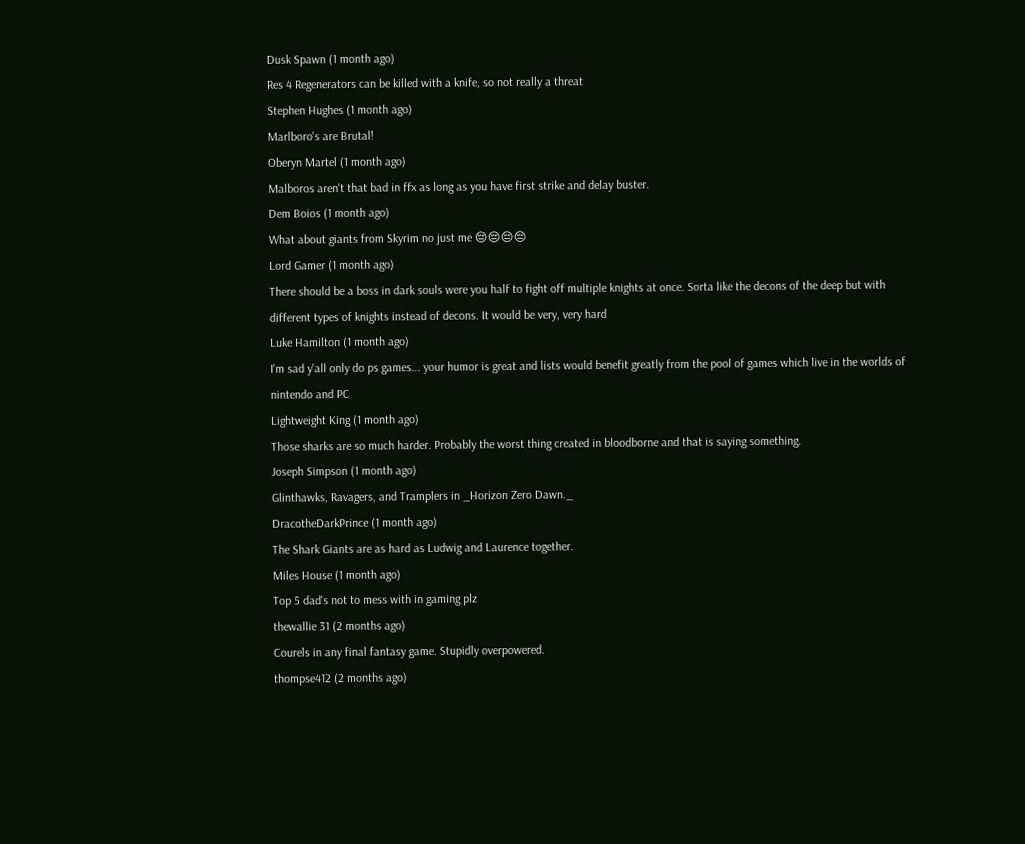Dusk Spawn (1 month ago)
Res 4 Regenerators can be killed with a knife, so not really a threat
Stephen Hughes (1 month ago)
Marlboro's are Brutal!
Oberyn Martel (1 month ago)
Malboros aren't that bad in ffx as long as you have first strike and delay buster.
Dem Boios (1 month ago)
What about giants from Skyrim no just me 😔😔😔😔
Lord Gamer (1 month ago)
There should be a boss in dark souls were you half to fight off multiple knights at once. Sorta like the decons of the deep but with different types of knights instead of decons. It would be very, very hard
Luke Hamilton (1 month ago)
I'm sad y'all only do ps games... your humor is great and lists would benefit greatly from the pool of games which live in the worlds of nintendo and PC
Lightweight King (1 month ago)
Those sharks are so much harder. Probably the worst thing created in bloodborne and that is saying something.
Joseph Simpson (1 month ago)
Glinthawks, Ravagers, and Tramplers in _Horizon Zero Dawn._
DracotheDarkPrince (1 month ago)
The Shark Giants are as hard as Ludwig and Laurence together.
Miles House (1 month ago)
Top 5 dad's not to mess with in gaming plz
thewallie 31 (2 months ago)
Courels in any final fantasy game. Stupidly overpowered.
thompse412 (2 months ago)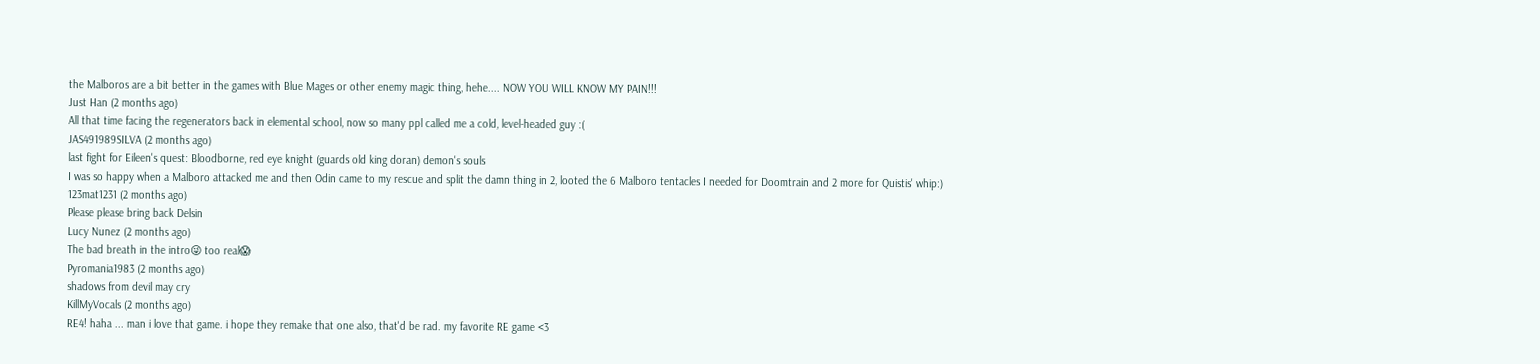the Malboros are a bit better in the games with Blue Mages or other enemy magic thing, hehe.... NOW YOU WILL KNOW MY PAIN!!!
Just Han (2 months ago)
All that time facing the regenerators back in elemental school, now so many ppl called me a cold, level-headed guy :(
JAS491989SILVA (2 months ago)
last fight for Eileen's quest: Bloodborne, red eye knight (guards old king doran) demon's souls
I was so happy when a Malboro attacked me and then Odin came to my rescue and split the damn thing in 2, looted the 6 Malboro tentacles I needed for Doomtrain and 2 more for Quistis' whip:)
123mat1231 (2 months ago)
Please please bring back Delsin
Lucy Nunez (2 months ago)
The bad breath in the intro😜 too real😱
Pyromania1983 (2 months ago)
shadows from devil may cry
KillMyVocals (2 months ago)
RE4! haha ... man i love that game. i hope they remake that one also, that'd be rad. my favorite RE game <3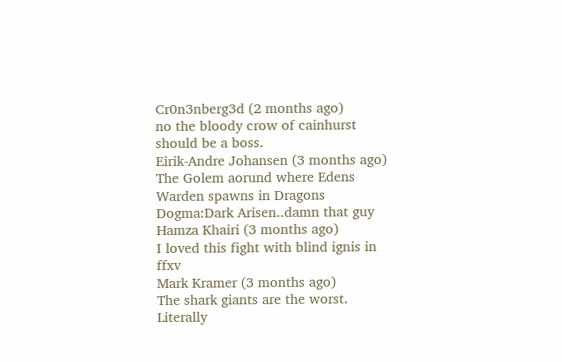Cr0n3nberg3d (2 months ago)
no the bloody crow of cainhurst should be a boss.
Eirik-Andre Johansen (3 months ago)
The Golem aorund where Edens Warden spawns in Dragons Dogma:Dark Arisen..damn that guy
Hamza Khairi (3 months ago)
I loved this fight with blind ignis in ffxv
Mark Kramer (3 months ago)
The shark giants are the worst. Literally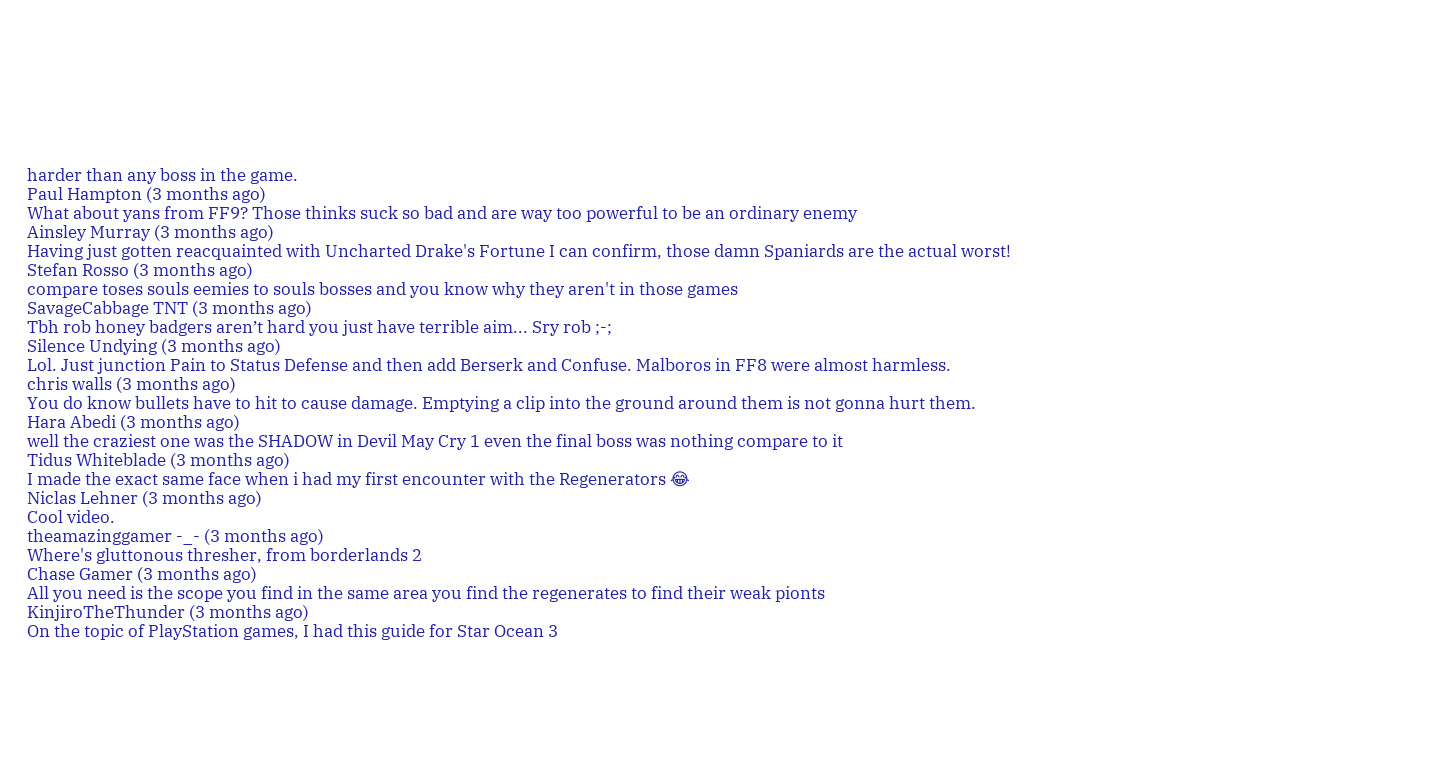harder than any boss in the game.
Paul Hampton (3 months ago)
What about yans from FF9? Those thinks suck so bad and are way too powerful to be an ordinary enemy
Ainsley Murray (3 months ago)
Having just gotten reacquainted with Uncharted Drake's Fortune I can confirm, those damn Spaniards are the actual worst!
Stefan Rosso (3 months ago)
compare toses souls eemies to souls bosses and you know why they aren't in those games
SavageCabbage TNT (3 months ago)
Tbh rob honey badgers aren’t hard you just have terrible aim... Sry rob ;-;
Silence Undying (3 months ago)
Lol. Just junction Pain to Status Defense and then add Berserk and Confuse. Malboros in FF8 were almost harmless.
chris walls (3 months ago)
You do know bullets have to hit to cause damage. Emptying a clip into the ground around them is not gonna hurt them.
Hara Abedi (3 months ago)
well the craziest one was the SHADOW in Devil May Cry 1 even the final boss was nothing compare to it
Tidus Whiteblade (3 months ago)
I made the exact same face when i had my first encounter with the Regenerators 😂
Niclas Lehner (3 months ago)
Cool video.
theamazinggamer -_- (3 months ago)
Where's gluttonous thresher, from borderlands 2
Chase Gamer (3 months ago)
All you need is the scope you find in the same area you find the regenerates to find their weak pionts
KinjiroTheThunder (3 months ago)
On the topic of PlayStation games, I had this guide for Star Ocean 3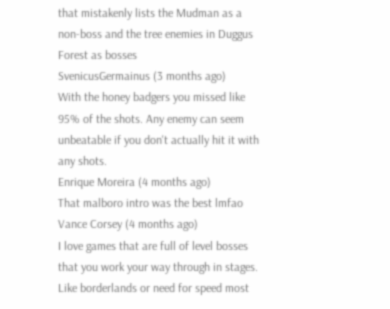that mistakenly lists the Mudman as a non-boss and the tree enemies in Duggus Forest as bosses
SvenicusGermainus (3 months ago)
With the honey badgers you missed like 95% of the shots. Any enemy can seem unbeatable if you don't actually hit it with any shots.
Enrique Moreira (4 months ago)
That malboro intro was the best lmfao
Vance Corsey (4 months ago)
I love games that are full of level bosses that you work your way through in stages. Like borderlands or need for speed most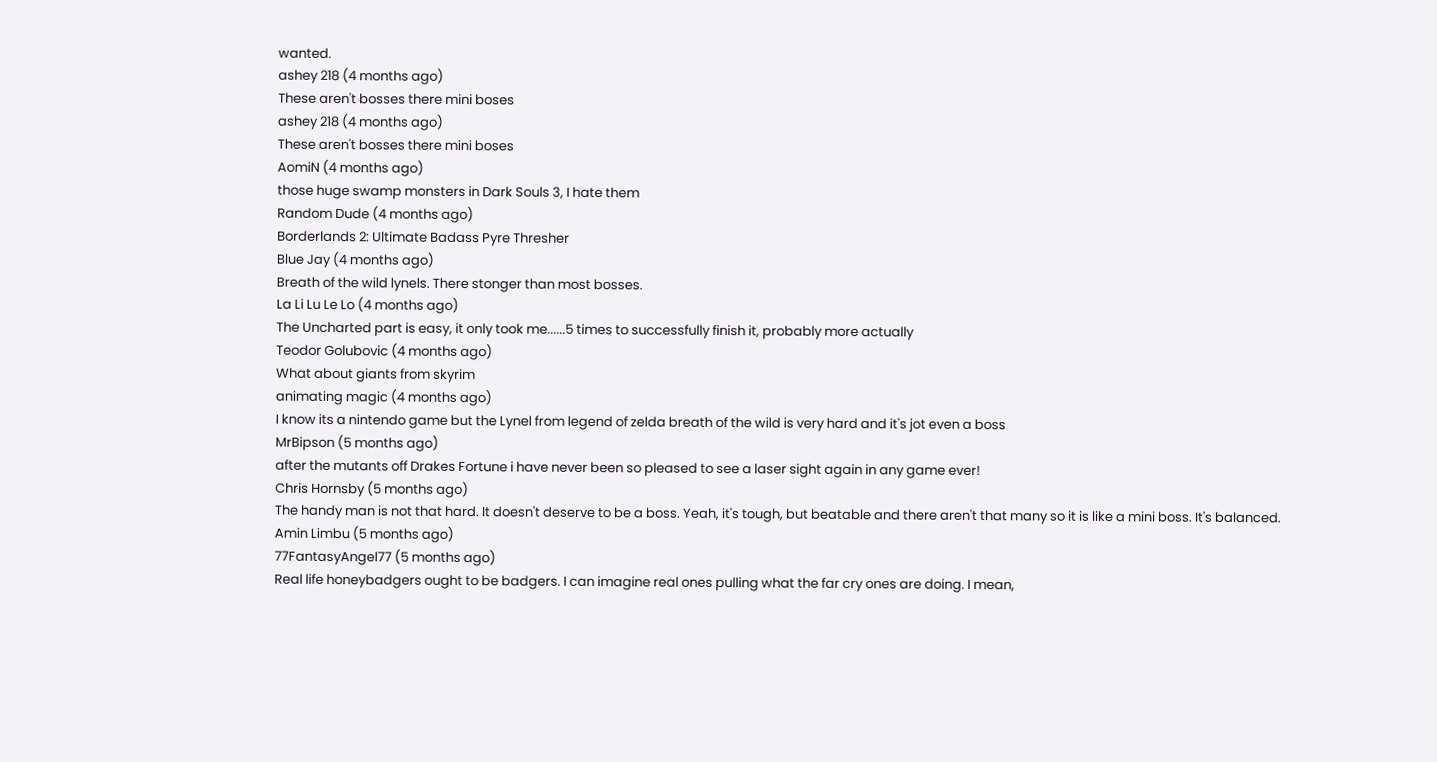wanted.
ashey 218 (4 months ago)
These aren't bosses there mini boses
ashey 218 (4 months ago)
These aren't bosses there mini boses
AomiN (4 months ago)
those huge swamp monsters in Dark Souls 3, I hate them
Random Dude (4 months ago)
Borderlands 2: Ultimate Badass Pyre Thresher
Blue Jay (4 months ago)
Breath of the wild lynels. There stonger than most bosses.
La Li Lu Le Lo (4 months ago)
The Uncharted part is easy, it only took me......5 times to successfully finish it, probably more actually
Teodor Golubovic (4 months ago)
What about giants from skyrim
animating magic (4 months ago)
I know its a nintendo game but the Lynel from legend of zelda breath of the wild is very hard and it's jot even a boss
MrBipson (5 months ago)
after the mutants off Drakes Fortune i have never been so pleased to see a laser sight again in any game ever!
Chris Hornsby (5 months ago)
The handy man is not that hard. It doesn't deserve to be a boss. Yeah, it's tough, but beatable and there aren't that many so it is like a mini boss. It's balanced.
Amin Limbu (5 months ago)
77FantasyAngel77 (5 months ago)
Real life honeybadgers ought to be badgers. I can imagine real ones pulling what the far cry ones are doing. I mean,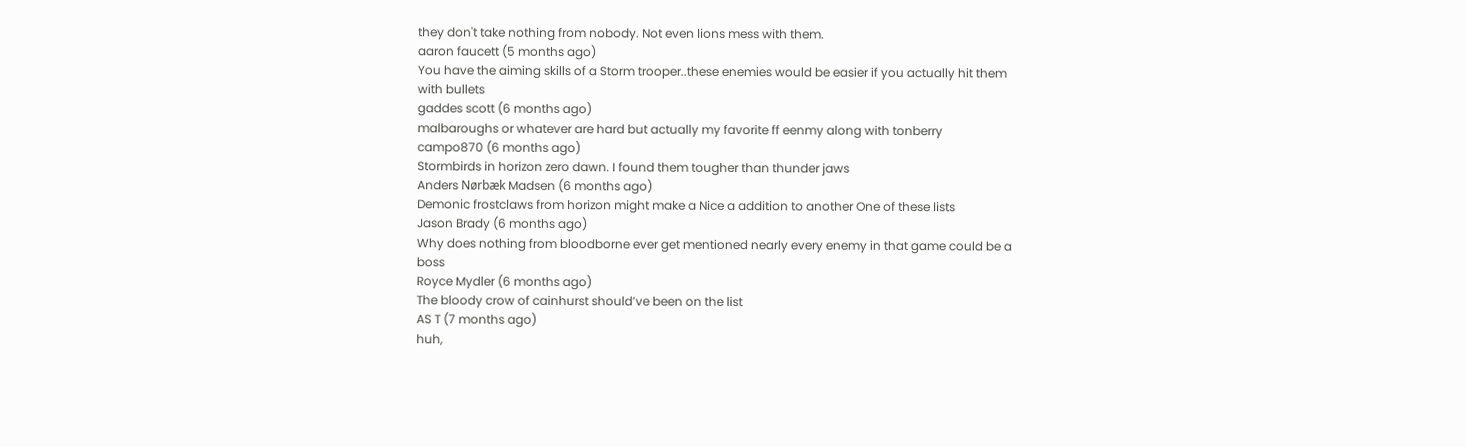they don't take nothing from nobody. Not even lions mess with them.
aaron faucett (5 months ago)
You have the aiming skills of a Storm trooper..these enemies would be easier if you actually hit them with bullets
gaddes scott (6 months ago)
malbaroughs or whatever are hard but actually my favorite ff eenmy along with tonberry
campo870 (6 months ago)
Stormbirds in horizon zero dawn. I found them tougher than thunder jaws
Anders Nørbæk Madsen (6 months ago)
Demonic frostclaws from horizon might make a Nice a addition to another One of these lists
Jason Brady (6 months ago)
Why does nothing from bloodborne ever get mentioned nearly every enemy in that game could be a boss
Royce Mydler (6 months ago)
The bloody crow of cainhurst should’ve been on the list
AS T (7 months ago)
huh,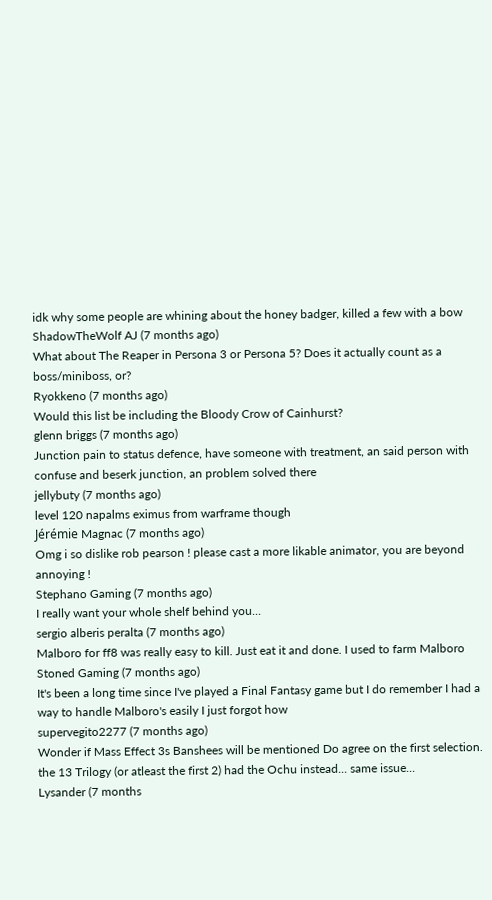idk why some people are whining about the honey badger, killed a few with a bow
ShadowTheWolf AJ (7 months ago)
What about The Reaper in Persona 3 or Persona 5? Does it actually count as a boss/miniboss, or?
Ryokkeno (7 months ago)
Would this list be including the Bloody Crow of Cainhurst?
glenn briggs (7 months ago)
Junction pain to status defence, have someone with treatment, an said person with confuse and beserk junction, an problem solved there
jellybuty (7 months ago)
level 120 napalms eximus from warframe though
Jérémie Magnac (7 months ago)
Omg i so dislike rob pearson ! please cast a more likable animator, you are beyond annoying !
Stephano Gaming (7 months ago)
I really want your whole shelf behind you...
sergio alberis peralta (7 months ago)
Malboro for ff8 was really easy to kill. Just eat it and done. I used to farm Malboro
Stoned Gaming (7 months ago)
It's been a long time since I've played a Final Fantasy game but I do remember I had a way to handle Malboro's easily I just forgot how
supervegito2277 (7 months ago)
Wonder if Mass Effect 3s Banshees will be mentioned Do agree on the first selection. the 13 Trilogy (or atleast the first 2) had the Ochu instead... same issue...
Lysander (7 months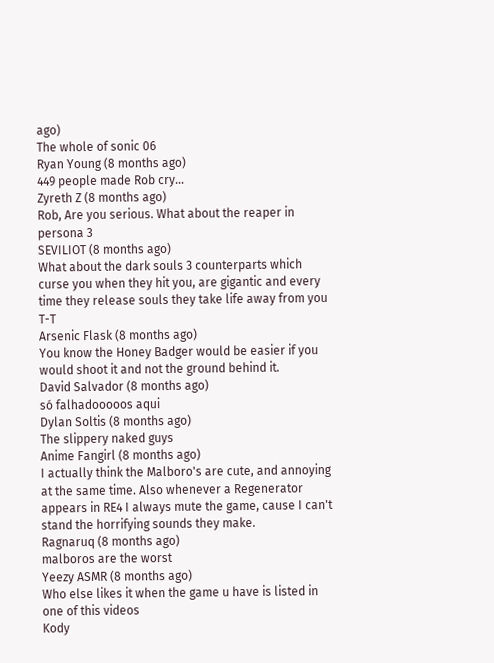ago)
The whole of sonic 06
Ryan Young (8 months ago)
449 people made Rob cry...
Zyreth Z (8 months ago)
Rob, Are you serious. What about the reaper in persona 3
SEVILIOT (8 months ago)
What about the dark souls 3 counterparts which curse you when they hit you, are gigantic and every time they release souls they take life away from you T-T
Arsenic Flask (8 months ago)
You know the Honey Badger would be easier if you would shoot it and not the ground behind it.
David Salvador (8 months ago)
só falhadooooos aqui
Dylan Soltis (8 months ago)
The slippery naked guys
Anime Fangirl (8 months ago)
I actually think the Malboro's are cute, and annoying at the same time. Also whenever a Regenerator appears in RE4 I always mute the game, cause I can't stand the horrifying sounds they make.
Ragnaruq (8 months ago)
malboros are the worst
Yeezy ASMR (8 months ago)
Who else likes it when the game u have is listed in one of this videos
Kody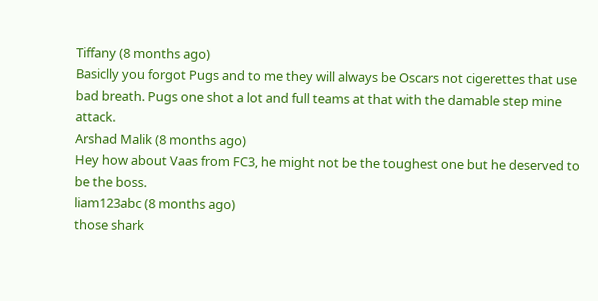Tiffany (8 months ago)
Basiclly you forgot Pugs and to me they will always be Oscars not cigerettes that use bad breath. Pugs one shot a lot and full teams at that with the damable step mine attack.
Arshad Malik (8 months ago)
Hey how about Vaas from FC3, he might not be the toughest one but he deserved to be the boss.
liam123abc (8 months ago)
those shark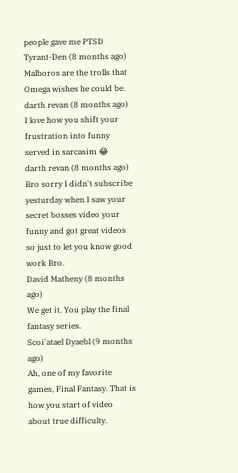people gave me PTSD
Tyrant-Den (8 months ago)
Malboros are the trolls that Omega wishes he could be.
darth revan (8 months ago)
I love how you shift your frustration into funny served in sarcasim 😂
darth revan (8 months ago)
Bro sorry I didn't subscribe yesturday when I saw your secret bosses video your funny and got great videos so just to let you know good work Bro.
David Matheny (8 months ago)
We get it. You play the final fantasy series.
Scoi'atael Dyaebl (9 months ago)
Ah, one of my favorite games, Final Fantasy. That is how you start of video about true difficulty.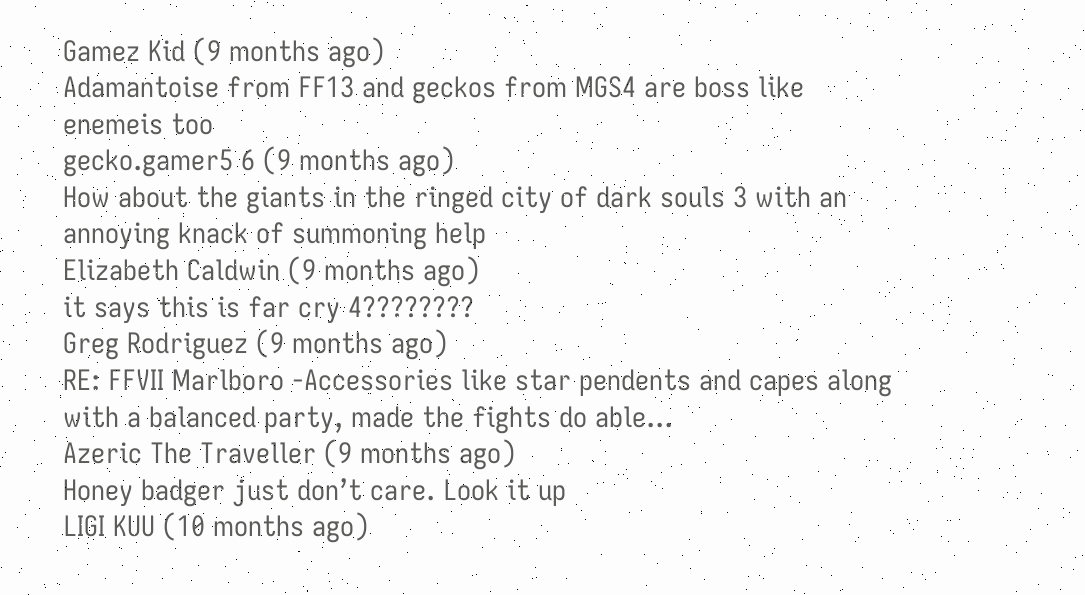Gamez Kid (9 months ago)
Adamantoise from FF13 and geckos from MGS4 are boss like enemeis too
gecko.gamer5 6 (9 months ago)
How about the giants in the ringed city of dark souls 3 with an annoying knack of summoning help
Elizabeth Caldwin (9 months ago)
it says this is far cry 4????????
Greg Rodriguez (9 months ago)
RE: FFVII Marlboro -Accessories like star pendents and capes along with a balanced party, made the fights do able...
Azeric The Traveller (9 months ago)
Honey badger just don’t care. Look it up
LIGI KUU (10 months ago)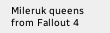Mileruk queens from Fallout 4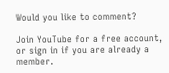Would you like to comment?

Join YouTube for a free account, or sign in if you are already a member.